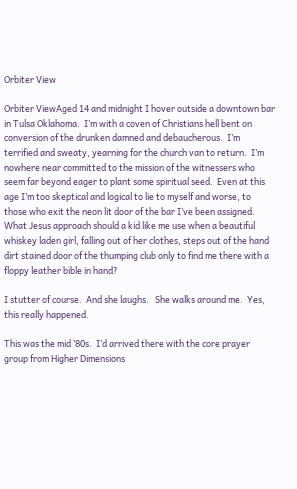Orbiter View

Orbiter ViewAged 14 and midnight I hover outside a downtown bar in Tulsa Oklahoma.  I’m with a coven of Christians hell bent on conversion of the drunken damned and debaucherous.  I’m terrified and sweaty, yearning for the church van to return.  I’m nowhere near committed to the mission of the witnessers who seem far beyond eager to plant some spiritual seed.  Even at this age I’m too skeptical and logical to lie to myself and worse, to those who exit the neon lit door of the bar I’ve been assigned.   What Jesus approach should a kid like me use when a beautiful whiskey laden girl, falling out of her clothes, steps out of the hand dirt stained door of the thumping club only to find me there with a floppy leather bible in hand?

I stutter of course.  And she laughs.   She walks around me.  Yes, this really happened.

This was the mid ’80s.  I’d arrived there with the core prayer group from Higher Dimensions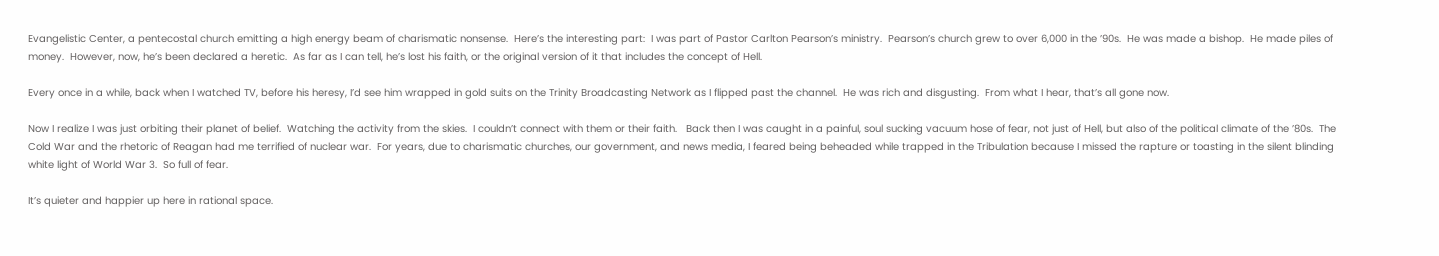Evangelistic Center, a pentecostal church emitting a high energy beam of charismatic nonsense.  Here’s the interesting part:  I was part of Pastor Carlton Pearson’s ministry.  Pearson’s church grew to over 6,000 in the ’90s.  He was made a bishop.  He made piles of money.  However, now, he’s been declared a heretic.  As far as I can tell, he’s lost his faith, or the original version of it that includes the concept of Hell.

Every once in a while, back when I watched TV, before his heresy, I’d see him wrapped in gold suits on the Trinity Broadcasting Network as I flipped past the channel.  He was rich and disgusting.  From what I hear, that’s all gone now.

Now I realize I was just orbiting their planet of belief.  Watching the activity from the skies.  I couldn’t connect with them or their faith.   Back then I was caught in a painful, soul sucking vacuum hose of fear, not just of Hell, but also of the political climate of the ’80s.  The Cold War and the rhetoric of Reagan had me terrified of nuclear war.  For years, due to charismatic churches, our government, and news media, I feared being beheaded while trapped in the Tribulation because I missed the rapture or toasting in the silent blinding white light of World War 3.  So full of fear.

It’s quieter and happier up here in rational space.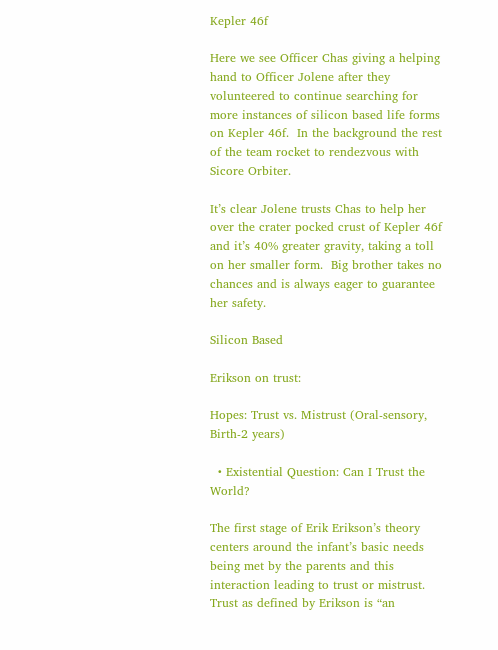Kepler 46f

Here we see Officer Chas giving a helping hand to Officer Jolene after they volunteered to continue searching for more instances of silicon based life forms on Kepler 46f.  In the background the rest of the team rocket to rendezvous with Sicore Orbiter.

It’s clear Jolene trusts Chas to help her over the crater pocked crust of Kepler 46f and it’s 40% greater gravity, taking a toll on her smaller form.  Big brother takes no chances and is always eager to guarantee her safety.

Silicon Based

Erikson on trust:

Hopes: Trust vs. Mistrust (Oral-sensory, Birth-2 years)

  • Existential Question: Can I Trust the World?

The first stage of Erik Erikson’s theory centers around the infant’s basic needs being met by the parents and this interaction leading to trust or mistrust. Trust as defined by Erikson is “an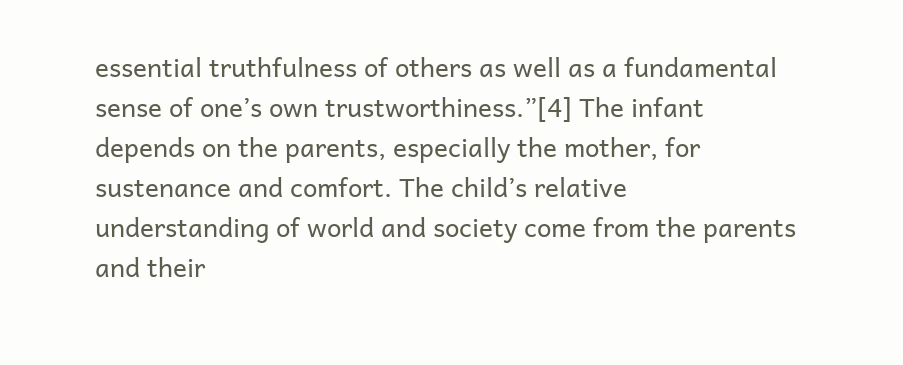essential truthfulness of others as well as a fundamental sense of one’s own trustworthiness.”[4] The infant depends on the parents, especially the mother, for sustenance and comfort. The child’s relative understanding of world and society come from the parents and their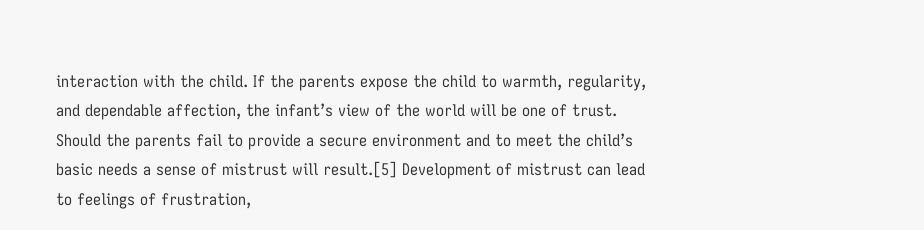interaction with the child. If the parents expose the child to warmth, regularity, and dependable affection, the infant’s view of the world will be one of trust. Should the parents fail to provide a secure environment and to meet the child’s basic needs a sense of mistrust will result.[5] Development of mistrust can lead to feelings of frustration,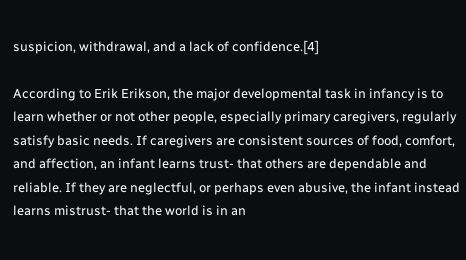suspicion, withdrawal, and a lack of confidence.[4]

According to Erik Erikson, the major developmental task in infancy is to learn whether or not other people, especially primary caregivers, regularly satisfy basic needs. If caregivers are consistent sources of food, comfort, and affection, an infant learns trust- that others are dependable and reliable. If they are neglectful, or perhaps even abusive, the infant instead learns mistrust- that the world is in an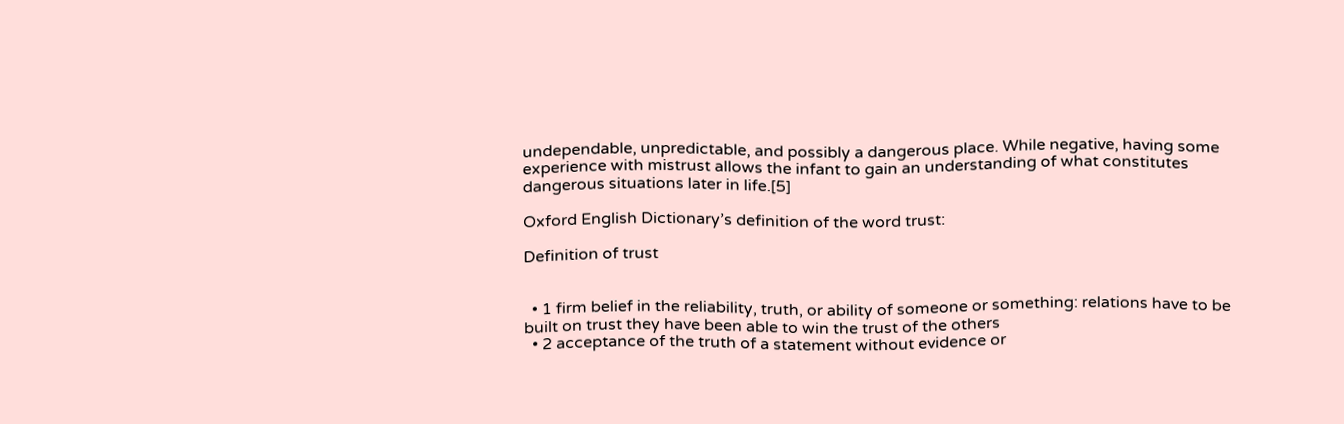undependable, unpredictable, and possibly a dangerous place. While negative, having some experience with mistrust allows the infant to gain an understanding of what constitutes dangerous situations later in life.[5]

Oxford English Dictionary’s definition of the word trust:

Definition of trust


  • 1 firm belief in the reliability, truth, or ability of someone or something: relations have to be built on trust they have been able to win the trust of the others
  • 2 acceptance of the truth of a statement without evidence or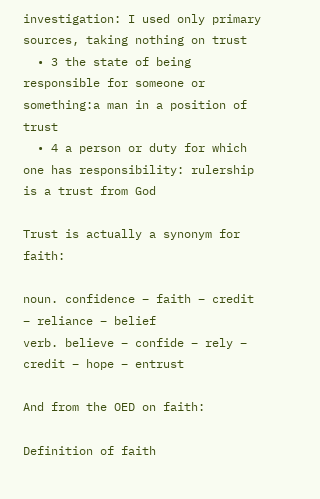investigation: I used only primary sources, taking nothing on trust
  • 3 the state of being responsible for someone or something:a man in a position of trust
  • 4 a person or duty for which one has responsibility: rulership is a trust from God

Trust is actually a synonym for faith:

noun. confidence – faith – credit – reliance – belief
verb. believe – confide – rely – credit – hope – entrust

And from the OED on faith:

Definition of faith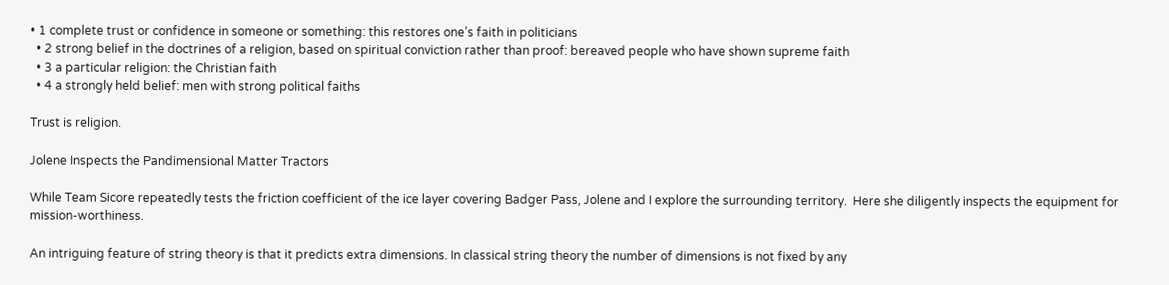• 1 complete trust or confidence in someone or something: this restores one’s faith in politicians
  • 2 strong belief in the doctrines of a religion, based on spiritual conviction rather than proof: bereaved people who have shown supreme faith
  • 3 a particular religion: the Christian faith
  • 4 a strongly held belief: men with strong political faiths

Trust is religion.

Jolene Inspects the Pandimensional Matter Tractors

While Team Sicore repeatedly tests the friction coefficient of the ice layer covering Badger Pass, Jolene and I explore the surrounding territory.  Here she diligently inspects the equipment for mission-worthiness.

An intriguing feature of string theory is that it predicts extra dimensions. In classical string theory the number of dimensions is not fixed by any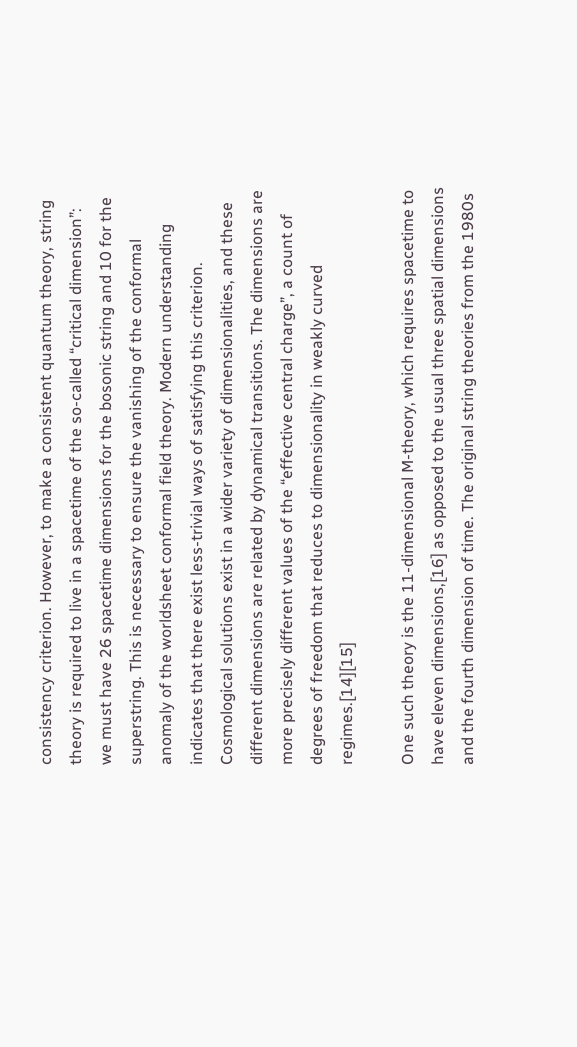consistency criterion. However, to make a consistent quantum theory, string theory is required to live in a spacetime of the so-called “critical dimension”: we must have 26 spacetime dimensions for the bosonic string and 10 for the superstring. This is necessary to ensure the vanishing of the conformal anomaly of the worldsheet conformal field theory. Modern understanding indicates that there exist less-trivial ways of satisfying this criterion. Cosmological solutions exist in a wider variety of dimensionalities, and these different dimensions are related by dynamical transitions. The dimensions are more precisely different values of the “effective central charge”, a count of degrees of freedom that reduces to dimensionality in weakly curved regimes.[14][15]

One such theory is the 11-dimensional M-theory, which requires spacetime to have eleven dimensions,[16] as opposed to the usual three spatial dimensions and the fourth dimension of time. The original string theories from the 1980s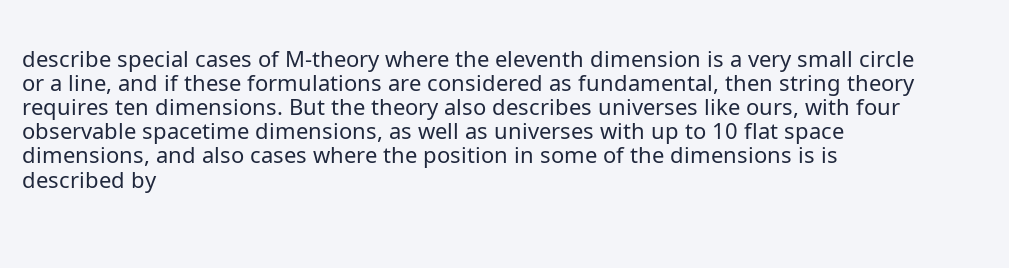describe special cases of M-theory where the eleventh dimension is a very small circle or a line, and if these formulations are considered as fundamental, then string theory requires ten dimensions. But the theory also describes universes like ours, with four observable spacetime dimensions, as well as universes with up to 10 flat space dimensions, and also cases where the position in some of the dimensions is is described by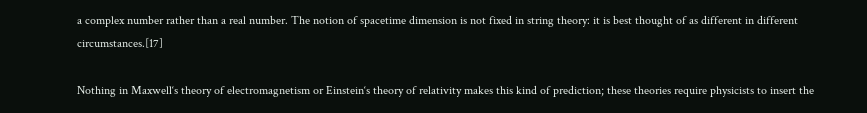a complex number rather than a real number. The notion of spacetime dimension is not fixed in string theory: it is best thought of as different in different circumstances.[17]

Nothing in Maxwell‘s theory of electromagnetism or Einstein‘s theory of relativity makes this kind of prediction; these theories require physicists to insert the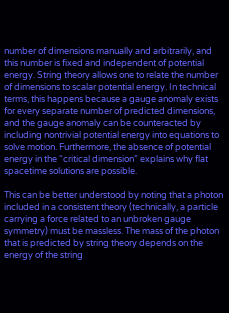number of dimensions manually and arbitrarily, and this number is fixed and independent of potential energy. String theory allows one to relate the number of dimensions to scalar potential energy. In technical terms, this happens because a gauge anomaly exists for every separate number of predicted dimensions, and the gauge anomaly can be counteracted by including nontrivial potential energy into equations to solve motion. Furthermore, the absence of potential energy in the “critical dimension” explains why flat spacetime solutions are possible.

This can be better understood by noting that a photon included in a consistent theory (technically, a particle carrying a force related to an unbroken gauge symmetry) must be massless. The mass of the photon that is predicted by string theory depends on the energy of the string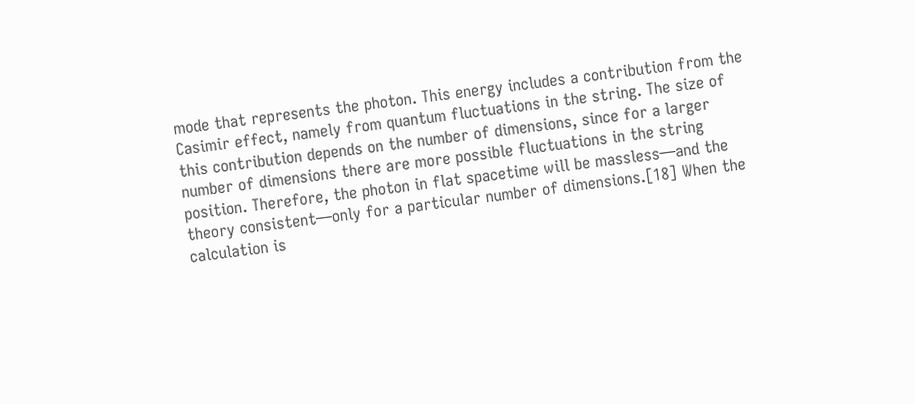mode that represents the photon. This energy includes a contribution from the Casimir effect, namely from quantum fluctuations in the string. The size of this contribution depends on the number of dimensions, since for a larger number of dimensions there are more possible fluctuations in the string position. Therefore, the photon in flat spacetime will be massless—and the theory consistent—only for a particular number of dimensions.[18] When the calculation is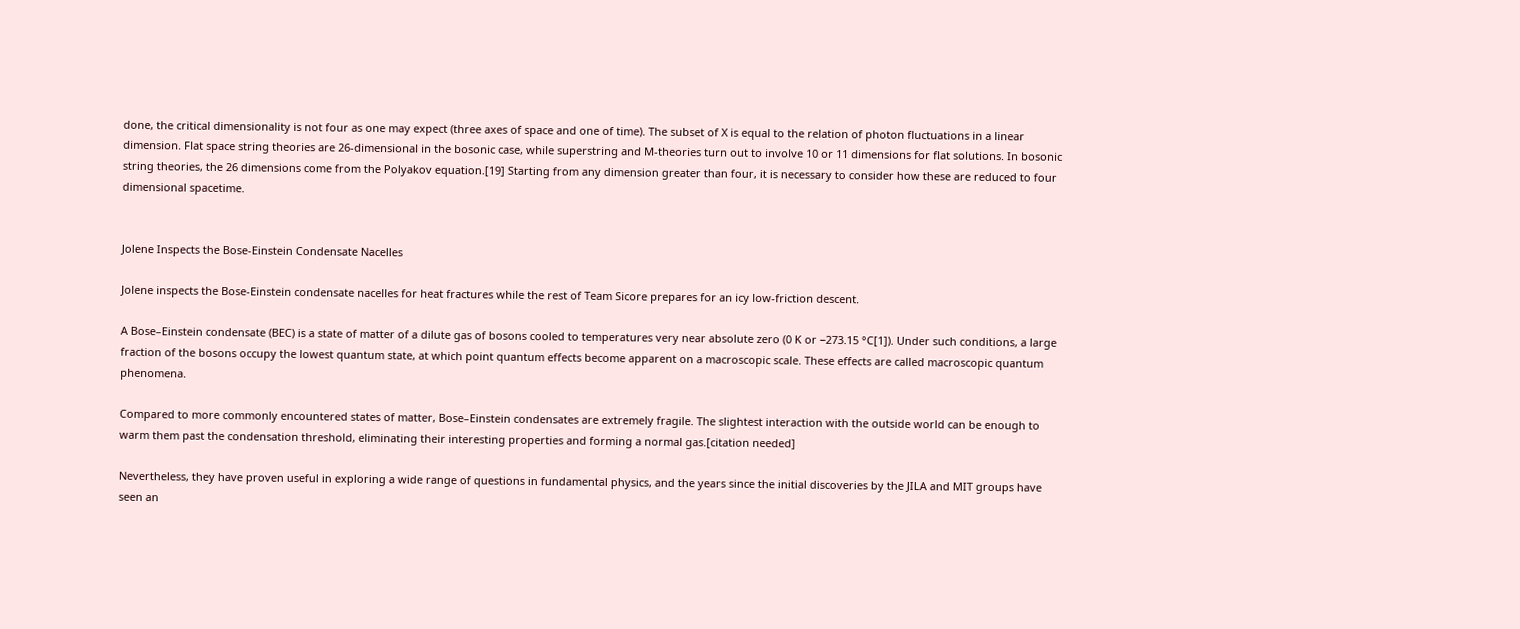done, the critical dimensionality is not four as one may expect (three axes of space and one of time). The subset of X is equal to the relation of photon fluctuations in a linear dimension. Flat space string theories are 26-dimensional in the bosonic case, while superstring and M-theories turn out to involve 10 or 11 dimensions for flat solutions. In bosonic string theories, the 26 dimensions come from the Polyakov equation.[19] Starting from any dimension greater than four, it is necessary to consider how these are reduced to four dimensional spacetime.


Jolene Inspects the Bose-Einstein Condensate Nacelles

Jolene inspects the Bose-Einstein condensate nacelles for heat fractures while the rest of Team Sicore prepares for an icy low-friction descent.

A Bose–Einstein condensate (BEC) is a state of matter of a dilute gas of bosons cooled to temperatures very near absolute zero (0 K or −273.15 °C[1]). Under such conditions, a large fraction of the bosons occupy the lowest quantum state, at which point quantum effects become apparent on a macroscopic scale. These effects are called macroscopic quantum phenomena.

Compared to more commonly encountered states of matter, Bose–Einstein condensates are extremely fragile. The slightest interaction with the outside world can be enough to warm them past the condensation threshold, eliminating their interesting properties and forming a normal gas.[citation needed]

Nevertheless, they have proven useful in exploring a wide range of questions in fundamental physics, and the years since the initial discoveries by the JILA and MIT groups have seen an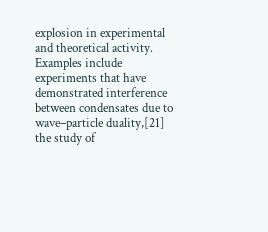explosion in experimental and theoretical activity. Examples include experiments that have demonstrated interference between condensates due to wave–particle duality,[21] the study of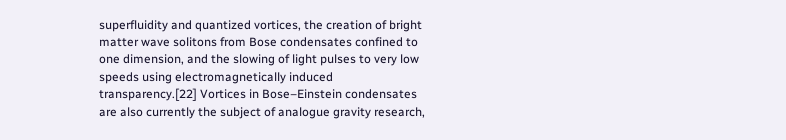superfluidity and quantized vortices, the creation of bright matter wave solitons from Bose condensates confined to one dimension, and the slowing of light pulses to very low speeds using electromagnetically induced transparency.[22] Vortices in Bose–Einstein condensates are also currently the subject of analogue gravity research,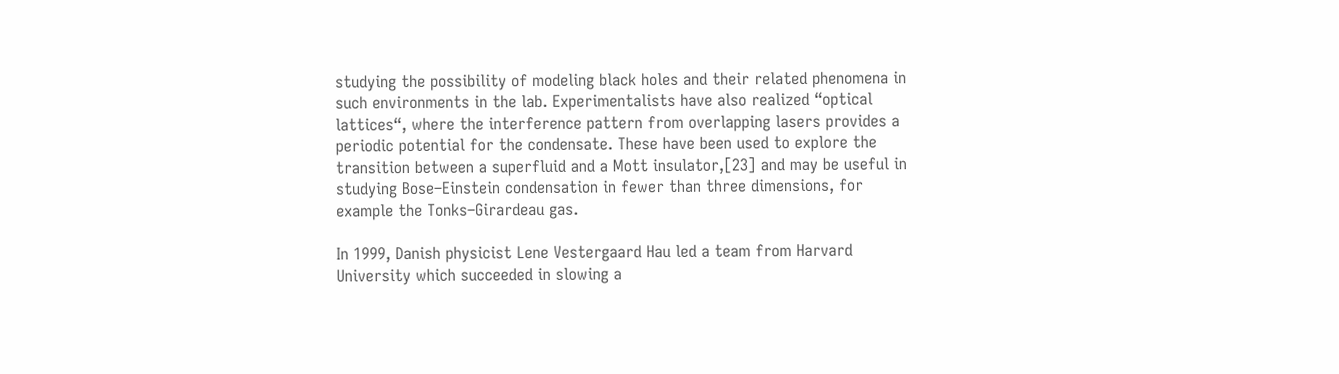studying the possibility of modeling black holes and their related phenomena in such environments in the lab. Experimentalists have also realized “optical lattices“, where the interference pattern from overlapping lasers provides a periodic potential for the condensate. These have been used to explore the transition between a superfluid and a Mott insulator,[23] and may be useful in studying Bose–Einstein condensation in fewer than three dimensions, for example the Tonks–Girardeau gas.

In 1999, Danish physicist Lene Vestergaard Hau led a team from Harvard University which succeeded in slowing a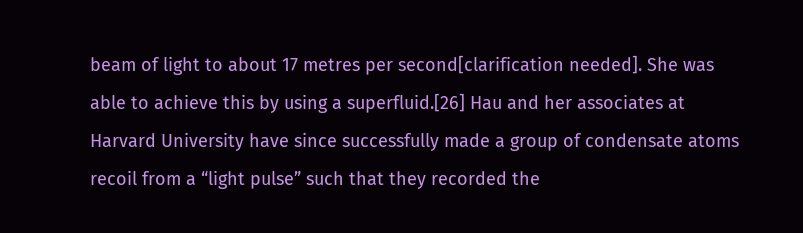beam of light to about 17 metres per second[clarification needed]. She was able to achieve this by using a superfluid.[26] Hau and her associates at Harvard University have since successfully made a group of condensate atoms recoil from a “light pulse” such that they recorded the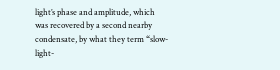light’s phase and amplitude, which was recovered by a second nearby condensate, by what they term “slow-light-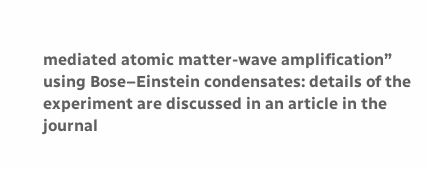mediated atomic matter-wave amplification” using Bose–Einstein condensates: details of the experiment are discussed in an article in the journal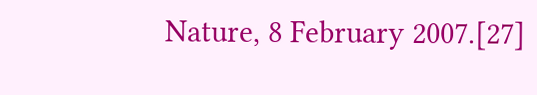Nature, 8 February 2007.[27]